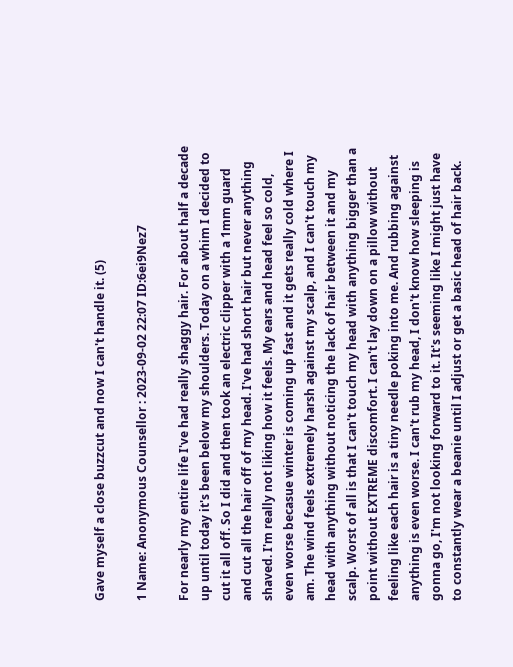Gave myself a close buzzcut and now I can't handle it. (5)

1 Name: Anonymous Counsellor : 2023-09-02 22:07 ID:6ei9Nez7

For nearly my entire life I've had really shaggy hair. For about half a decade up until today it's been below my shoulders. Today on a whim I decided to cut it all off. So I did and then took an electric clipper with a 1mm guard and cut all the hair off of my head. I've had short hair but never anything shaved. I'm really not liking how it feels. My ears and head feel so cold, even worse becasue winter is coming up fast and it gets really cold where I am. The wind feels extremely harsh against my scalp, and I can't touch my head with anything without noticing the lack of hair between it and my scalp. Worst of all is that I can't touch my head with anything bigger than a point without EXTREME discomfort. I can't lay down on a pillow without feeling like each hair is a tiny needle poking into me. And rubbing against anything is even worse. I can't rub my head, I don't know how sleeping is gonna go, I'm not looking forward to it. It's seeming like I might just have to constantly wear a beanie until I adjust or get a basic head of hair back.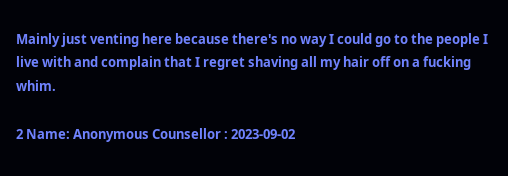Mainly just venting here because there's no way I could go to the people I live with and complain that I regret shaving all my hair off on a fucking whim.

2 Name: Anonymous Counsellor : 2023-09-02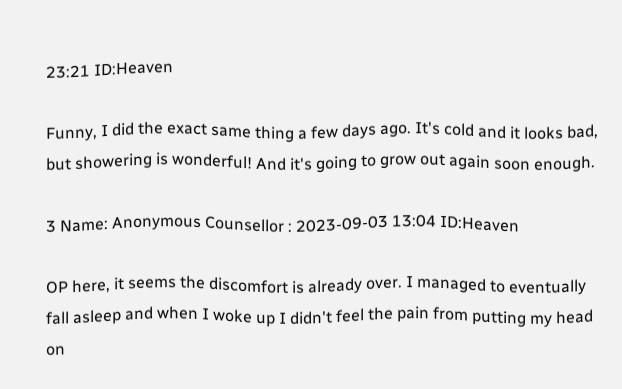23:21 ID:Heaven

Funny, I did the exact same thing a few days ago. It's cold and it looks bad, but showering is wonderful! And it's going to grow out again soon enough.

3 Name: Anonymous Counsellor : 2023-09-03 13:04 ID:Heaven

OP here, it seems the discomfort is already over. I managed to eventually fall asleep and when I woke up I didn't feel the pain from putting my head on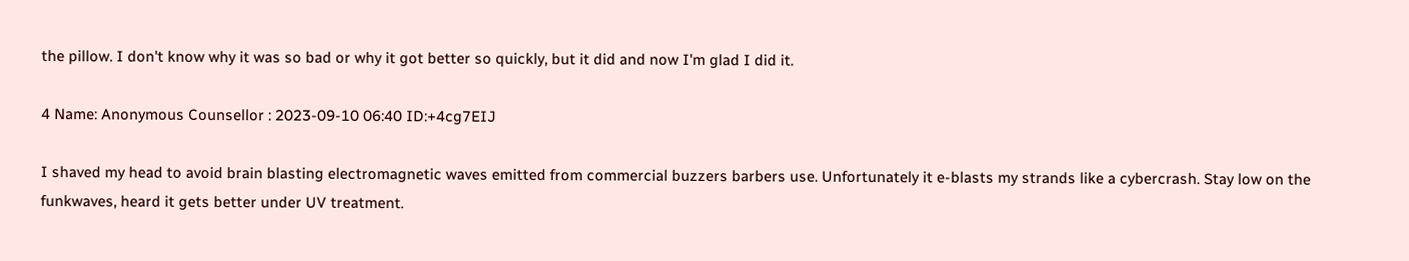the pillow. I don't know why it was so bad or why it got better so quickly, but it did and now I'm glad I did it.

4 Name: Anonymous Counsellor : 2023-09-10 06:40 ID:+4cg7EIJ

I shaved my head to avoid brain blasting electromagnetic waves emitted from commercial buzzers barbers use. Unfortunately it e-blasts my strands like a cybercrash. Stay low on the funkwaves, heard it gets better under UV treatment.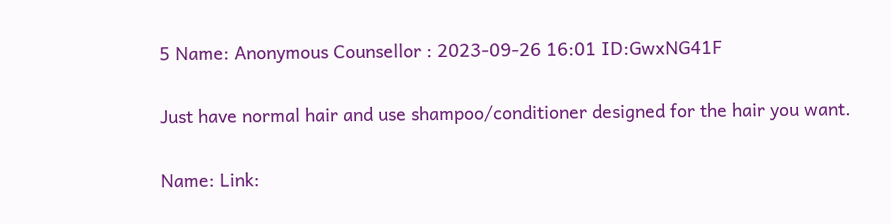5 Name: Anonymous Counsellor : 2023-09-26 16:01 ID:GwxNG41F

Just have normal hair and use shampoo/conditioner designed for the hair you want.

Name: Link: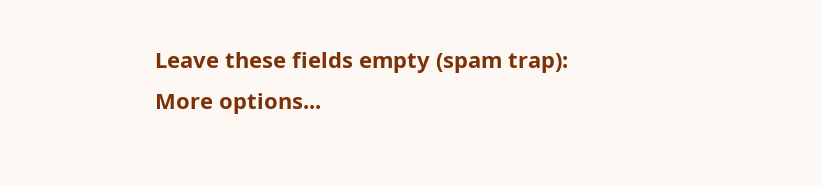Leave these fields empty (spam trap):
More options...